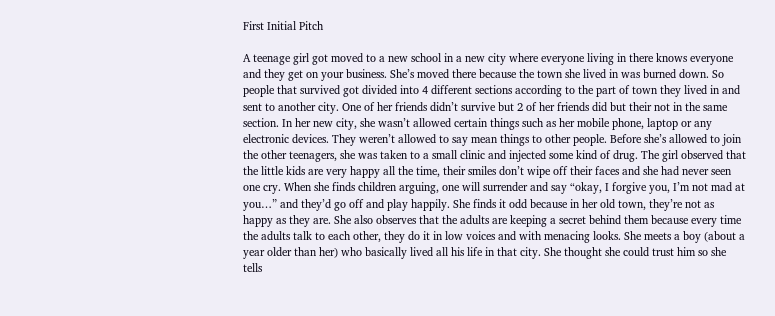First Initial Pitch

A teenage girl got moved to a new school in a new city where everyone living in there knows everyone and they get on your business. She’s moved there because the town she lived in was burned down. So people that survived got divided into 4 different sections according to the part of town they lived in and sent to another city. One of her friends didn’t survive but 2 of her friends did but their not in the same section. In her new city, she wasn’t allowed certain things such as her mobile phone, laptop or any electronic devices. They weren’t allowed to say mean things to other people. Before she’s allowed to join the other teenagers, she was taken to a small clinic and injected some kind of drug. The girl observed that the little kids are very happy all the time, their smiles don’t wipe off their faces and she had never seen one cry. When she finds children arguing, one will surrender and say “okay, I forgive you, I’m not mad at you…” and they’d go off and play happily. She finds it odd because in her old town, they’re not as happy as they are. She also observes that the adults are keeping a secret behind them because every time the adults talk to each other, they do it in low voices and with menacing looks. She meets a boy (about a year older than her) who basically lived all his life in that city. She thought she could trust him so she tells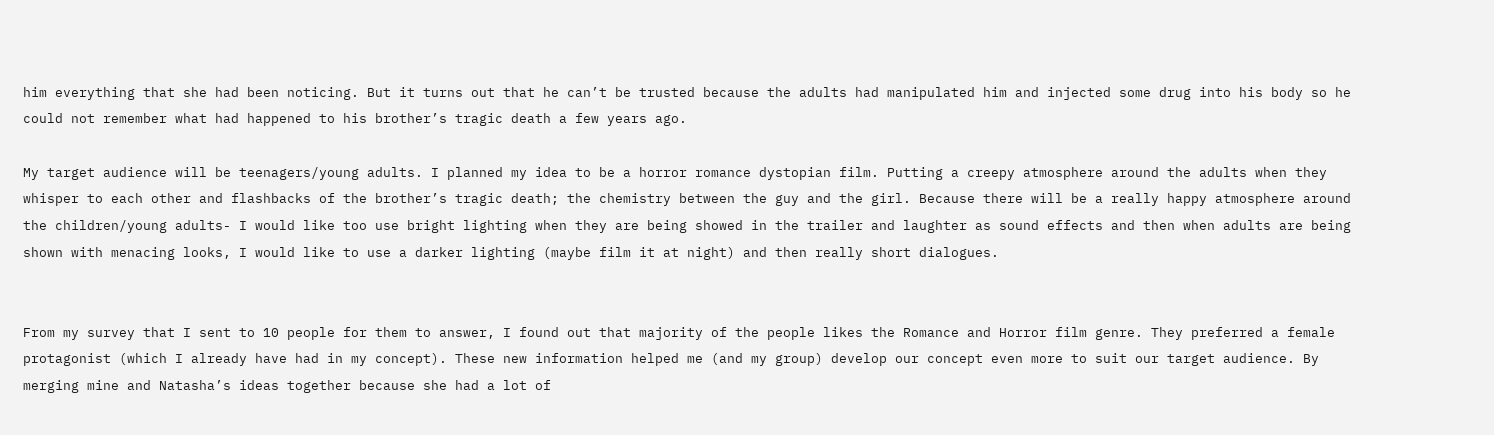him everything that she had been noticing. But it turns out that he can’t be trusted because the adults had manipulated him and injected some drug into his body so he could not remember what had happened to his brother’s tragic death a few years ago.

My target audience will be teenagers/young adults. I planned my idea to be a horror romance dystopian film. Putting a creepy atmosphere around the adults when they whisper to each other and flashbacks of the brother’s tragic death; the chemistry between the guy and the girl. Because there will be a really happy atmosphere around the children/young adults- I would like too use bright lighting when they are being showed in the trailer and laughter as sound effects and then when adults are being shown with menacing looks, I would like to use a darker lighting (maybe film it at night) and then really short dialogues.


From my survey that I sent to 10 people for them to answer, I found out that majority of the people likes the Romance and Horror film genre. They preferred a female protagonist (which I already have had in my concept). These new information helped me (and my group) develop our concept even more to suit our target audience. By merging mine and Natasha’s ideas together because she had a lot of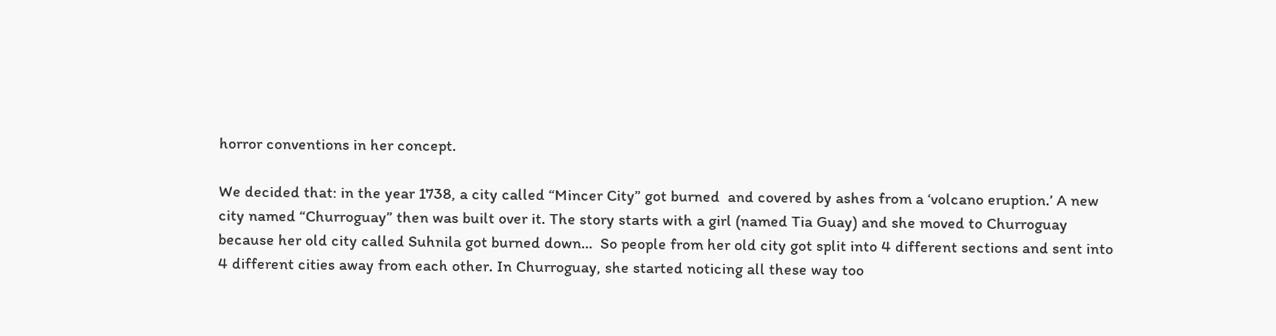horror conventions in her concept.

We decided that: in the year 1738, a city called “Mincer City” got burned  and covered by ashes from a ‘volcano eruption.’ A new city named “Churroguay” then was built over it. The story starts with a girl (named Tia Guay) and she moved to Churroguay because her old city called Suhnila got burned down…  So people from her old city got split into 4 different sections and sent into 4 different cities away from each other. In Churroguay, she started noticing all these way too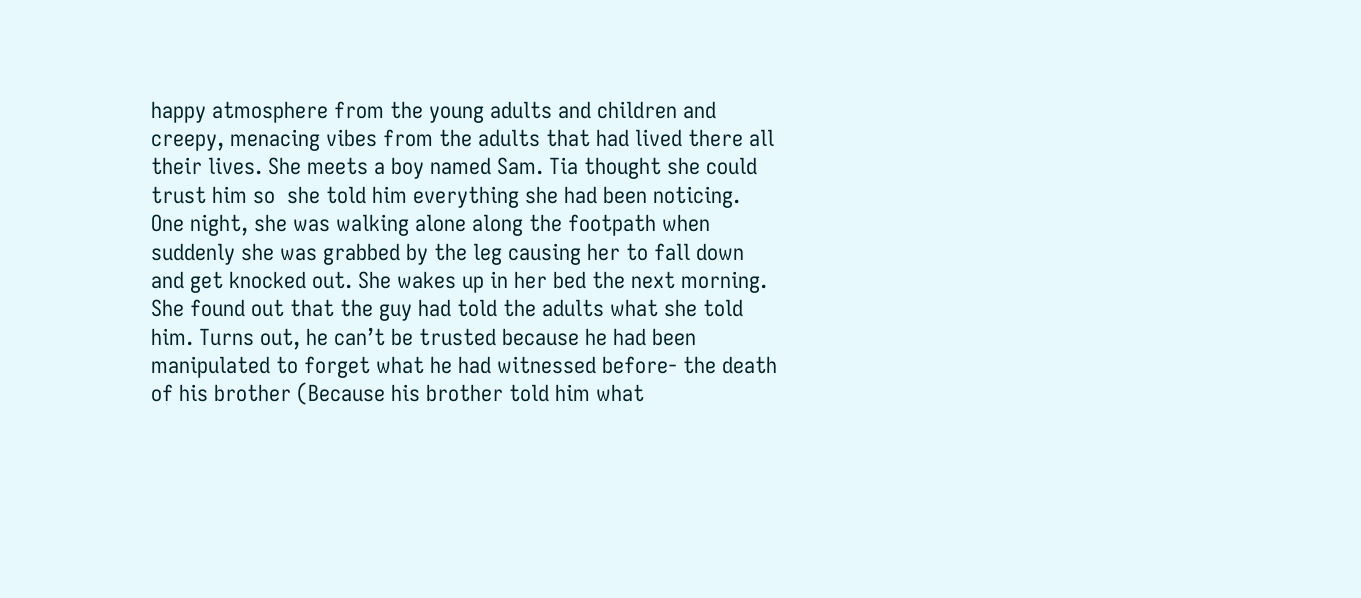happy atmosphere from the young adults and children and creepy, menacing vibes from the adults that had lived there all their lives. She meets a boy named Sam. Tia thought she could trust him so  she told him everything she had been noticing. One night, she was walking alone along the footpath when suddenly she was grabbed by the leg causing her to fall down and get knocked out. She wakes up in her bed the next morning. She found out that the guy had told the adults what she told him. Turns out, he can’t be trusted because he had been manipulated to forget what he had witnessed before- the death of his brother (Because his brother told him what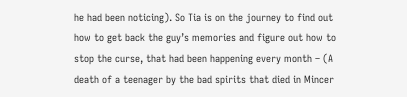he had been noticing). So Tia is on the journey to find out how to get back the guy’s memories and figure out how to stop the curse, that had been happening every month – (A death of a teenager by the bad spirits that died in Mincer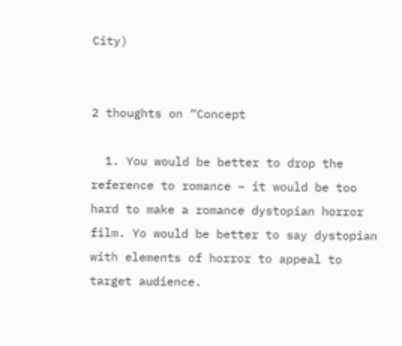City)


2 thoughts on “Concept

  1. You would be better to drop the reference to romance – it would be too hard to make a romance dystopian horror film. Yo would be better to say dystopian with elements of horror to appeal to target audience.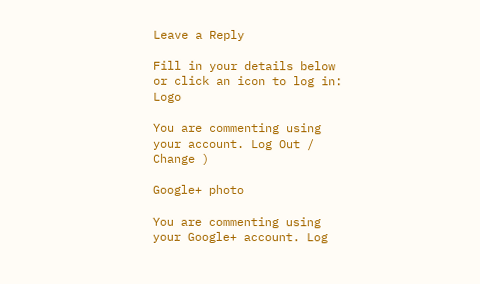Leave a Reply

Fill in your details below or click an icon to log in: Logo

You are commenting using your account. Log Out /  Change )

Google+ photo

You are commenting using your Google+ account. Log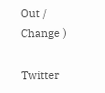Out /  Change )

Twitter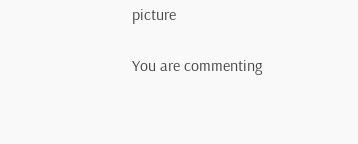picture

You are commenting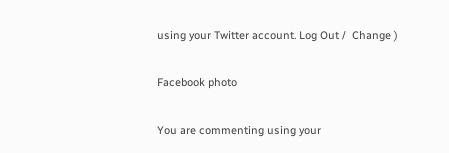using your Twitter account. Log Out /  Change )

Facebook photo

You are commenting using your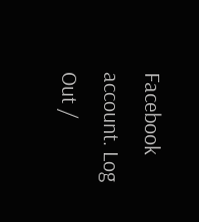Facebook account. Log Out /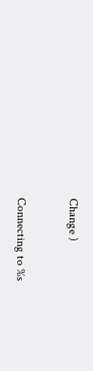Change )


Connecting to %s